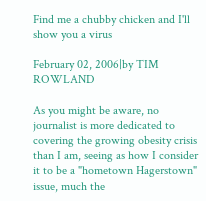Find me a chubby chicken and I'll show you a virus

February 02, 2006|by TIM ROWLAND

As you might be aware, no journalist is more dedicated to covering the growing obesity crisis than I am, seeing as how I consider it to be a "hometown Hagerstown" issue, much the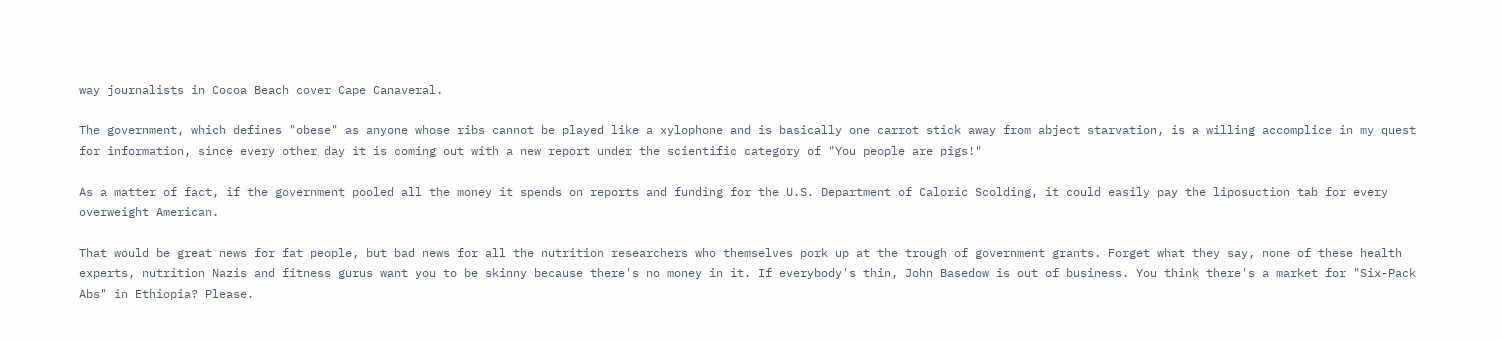way journalists in Cocoa Beach cover Cape Canaveral.

The government, which defines "obese" as anyone whose ribs cannot be played like a xylophone and is basically one carrot stick away from abject starvation, is a willing accomplice in my quest for information, since every other day it is coming out with a new report under the scientific category of "You people are pigs!"

As a matter of fact, if the government pooled all the money it spends on reports and funding for the U.S. Department of Caloric Scolding, it could easily pay the liposuction tab for every overweight American.

That would be great news for fat people, but bad news for all the nutrition researchers who themselves pork up at the trough of government grants. Forget what they say, none of these health experts, nutrition Nazis and fitness gurus want you to be skinny because there's no money in it. If everybody's thin, John Basedow is out of business. You think there's a market for "Six-Pack Abs" in Ethiopia? Please.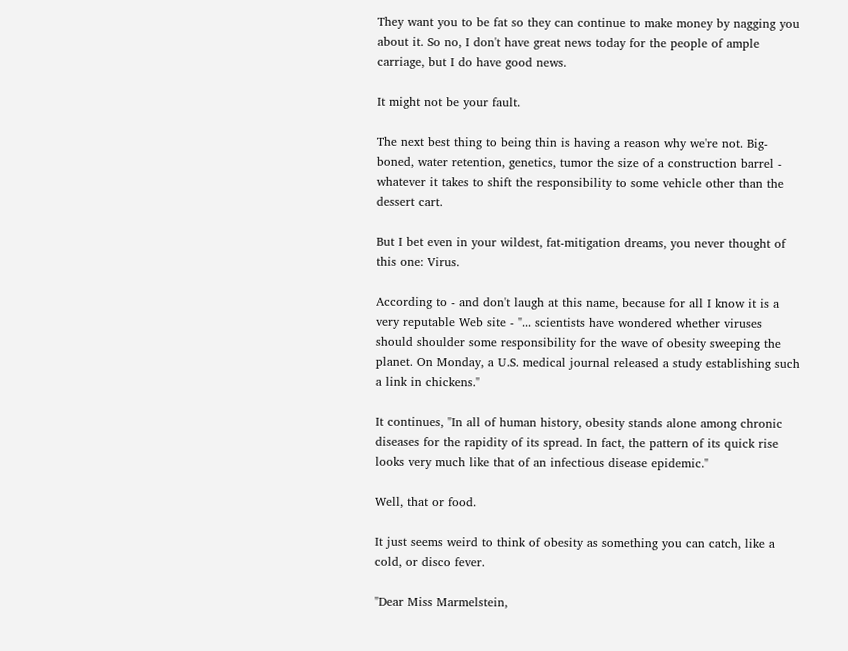They want you to be fat so they can continue to make money by nagging you about it. So no, I don't have great news today for the people of ample carriage, but I do have good news.

It might not be your fault.

The next best thing to being thin is having a reason why we're not. Big-boned, water retention, genetics, tumor the size of a construction barrel - whatever it takes to shift the responsibility to some vehicle other than the dessert cart.

But I bet even in your wildest, fat-mitigation dreams, you never thought of this one: Virus.

According to - and don't laugh at this name, because for all I know it is a very reputable Web site - "... scientists have wondered whether viruses should shoulder some responsibility for the wave of obesity sweeping the planet. On Monday, a U.S. medical journal released a study establishing such a link in chickens."

It continues, "In all of human history, obesity stands alone among chronic diseases for the rapidity of its spread. In fact, the pattern of its quick rise looks very much like that of an infectious disease epidemic."

Well, that or food.

It just seems weird to think of obesity as something you can catch, like a cold, or disco fever.

"Dear Miss Marmelstein,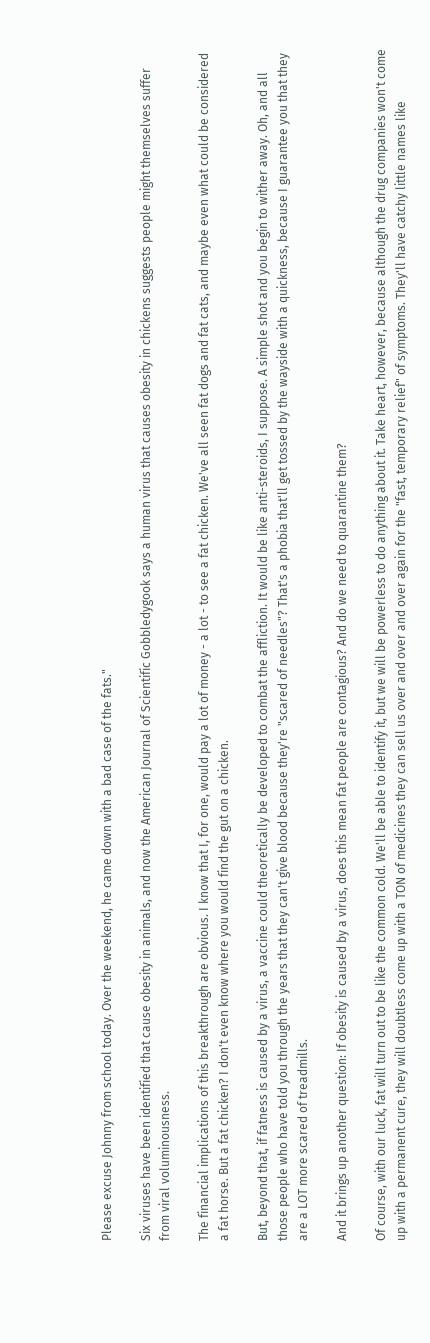Please excuse Johnny from school today. Over the weekend, he came down with a bad case of the fats."

Six viruses have been identified that cause obesity in animals, and now the American Journal of Scientific Gobbledygook says a human virus that causes obesity in chickens suggests people might themselves suffer from viral voluminousness.

The financial implications of this breakthrough are obvious. I know that I, for one, would pay a lot of money - a lot - to see a fat chicken. We've all seen fat dogs and fat cats, and maybe even what could be considered a fat horse. But a fat chicken? I don't even know where you would find the gut on a chicken.

But, beyond that, if fatness is caused by a virus, a vaccine could theoretically be developed to combat the affliction. It would be like anti-steroids, I suppose. A simple shot and you begin to wither away. Oh, and all those people who have told you through the years that they can't give blood because they're "scared of needles"? That's a phobia that'll get tossed by the wayside with a quickness, because I guarantee you that they are a LOT more scared of treadmills.

And it brings up another question: If obesity is caused by a virus, does this mean fat people are contagious? And do we need to quarantine them?

Of course, with our luck, fat will turn out to be like the common cold. We'll be able to identify it, but we will be powerless to do anything about it. Take heart, however, because although the drug companies won't come up with a permanent cure, they will doubtless come up with a TON of medicines they can sell us over and over and over again for the "fast, temporary relief" of symptoms. They'll have catchy little names like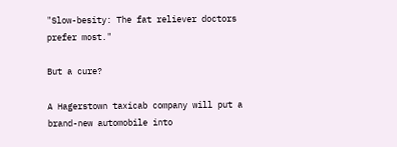"Slow-besity: The fat reliever doctors prefer most."

But a cure?

A Hagerstown taxicab company will put a brand-new automobile into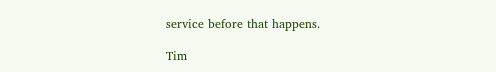service before that happens.

Tim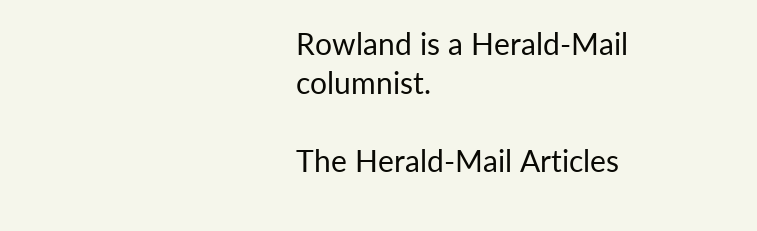Rowland is a Herald-Mail columnist.

The Herald-Mail Articles